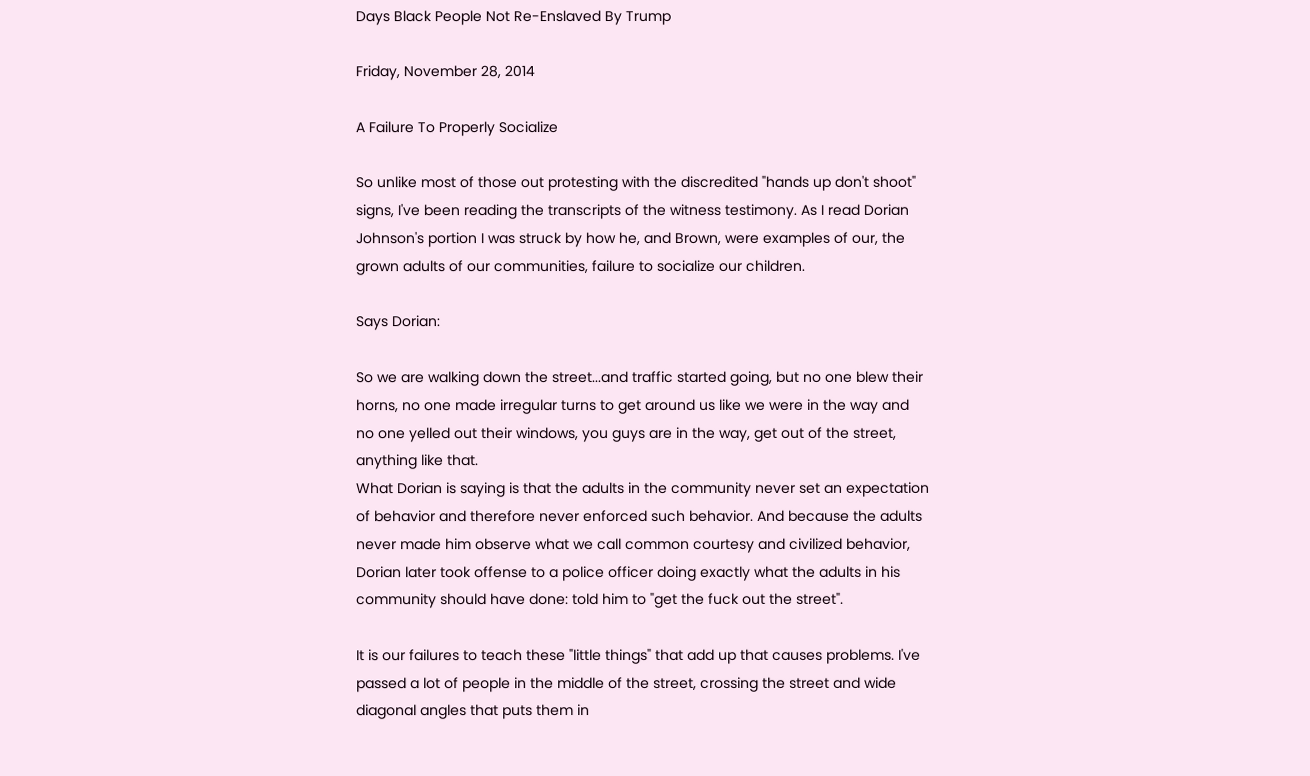Days Black People Not Re-Enslaved By Trump

Friday, November 28, 2014

A Failure To Properly Socialize

So unlike most of those out protesting with the discredited "hands up don't shoot" signs, I've been reading the transcripts of the witness testimony. As I read Dorian Johnson's portion I was struck by how he, and Brown, were examples of our, the grown adults of our communities, failure to socialize our children.

Says Dorian:

So we are walking down the street...and traffic started going, but no one blew their horns, no one made irregular turns to get around us like we were in the way and no one yelled out their windows, you guys are in the way, get out of the street, anything like that.
What Dorian is saying is that the adults in the community never set an expectation of behavior and therefore never enforced such behavior. And because the adults never made him observe what we call common courtesy and civilized behavior, Dorian later took offense to a police officer doing exactly what the adults in his community should have done: told him to "get the fuck out the street".

It is our failures to teach these "little things" that add up that causes problems. I've passed a lot of people in the middle of the street, crossing the street and wide diagonal angles that puts them in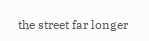the street far longer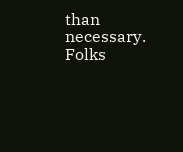than necessary. Folks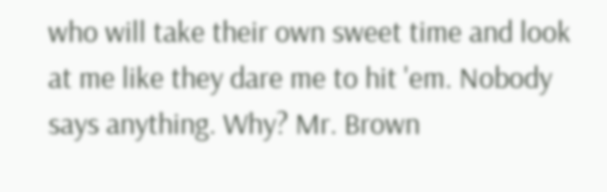who will take their own sweet time and look at me like they dare me to hit 'em. Nobody says anything. Why? Mr. Brown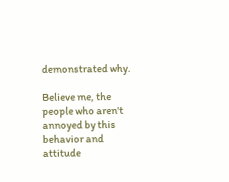demonstrated why.

Believe me, the people who aren't annoyed by this behavior and attitude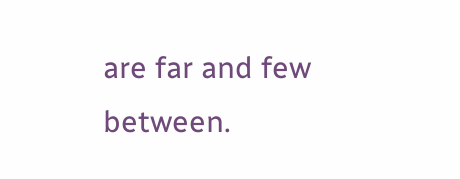are far and few between.